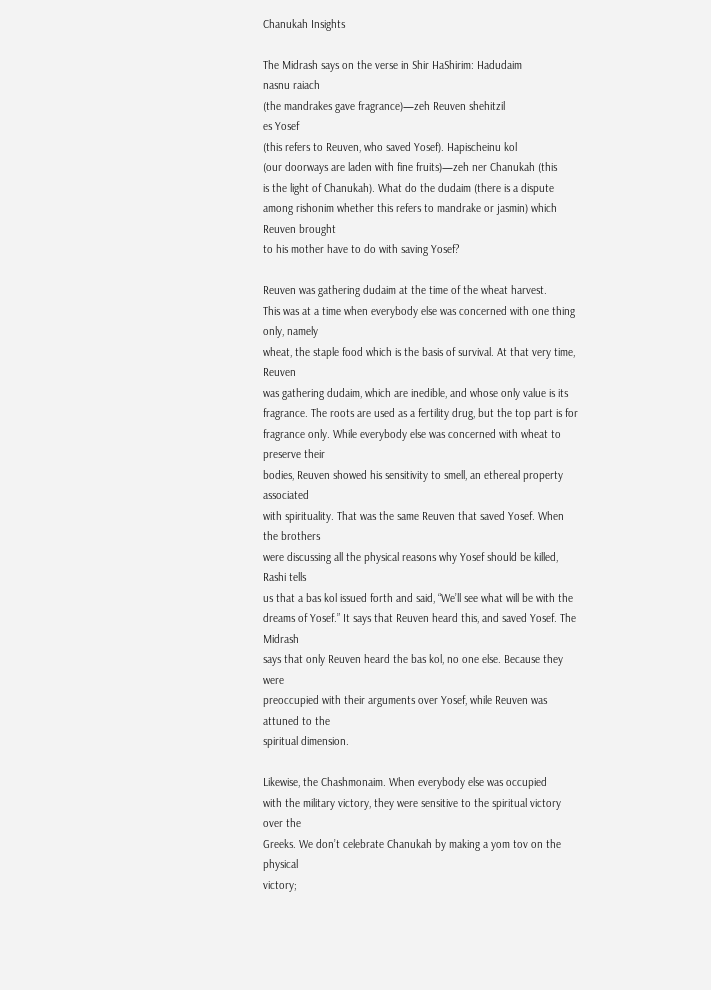Chanukah Insights

The Midrash says on the verse in Shir HaShirim: Hadudaim
nasnu raiach
(the mandrakes gave fragrance)—zeh Reuven shehitzil
es Yosef
(this refers to Reuven, who saved Yosef). Hapischeinu kol
(our doorways are laden with fine fruits)—zeh ner Chanukah (this
is the light of Chanukah). What do the dudaim (there is a dispute
among rishonim whether this refers to mandrake or jasmin) which Reuven brought
to his mother have to do with saving Yosef?

Reuven was gathering dudaim at the time of the wheat harvest.
This was at a time when everybody else was concerned with one thing only, namely
wheat, the staple food which is the basis of survival. At that very time, Reuven
was gathering dudaim, which are inedible, and whose only value is its
fragrance. The roots are used as a fertility drug, but the top part is for
fragrance only. While everybody else was concerned with wheat to preserve their
bodies, Reuven showed his sensitivity to smell, an ethereal property associated
with spirituality. That was the same Reuven that saved Yosef. When the brothers
were discussing all the physical reasons why Yosef should be killed, Rashi tells
us that a bas kol issued forth and said, “We’ll see what will be with the
dreams of Yosef.” It says that Reuven heard this, and saved Yosef. The Midrash
says that only Reuven heard the bas kol, no one else. Because they were
preoccupied with their arguments over Yosef, while Reuven was attuned to the
spiritual dimension.

Likewise, the Chashmonaim. When everybody else was occupied
with the military victory, they were sensitive to the spiritual victory over the
Greeks. We don’t celebrate Chanukah by making a yom tov on the physical
victory;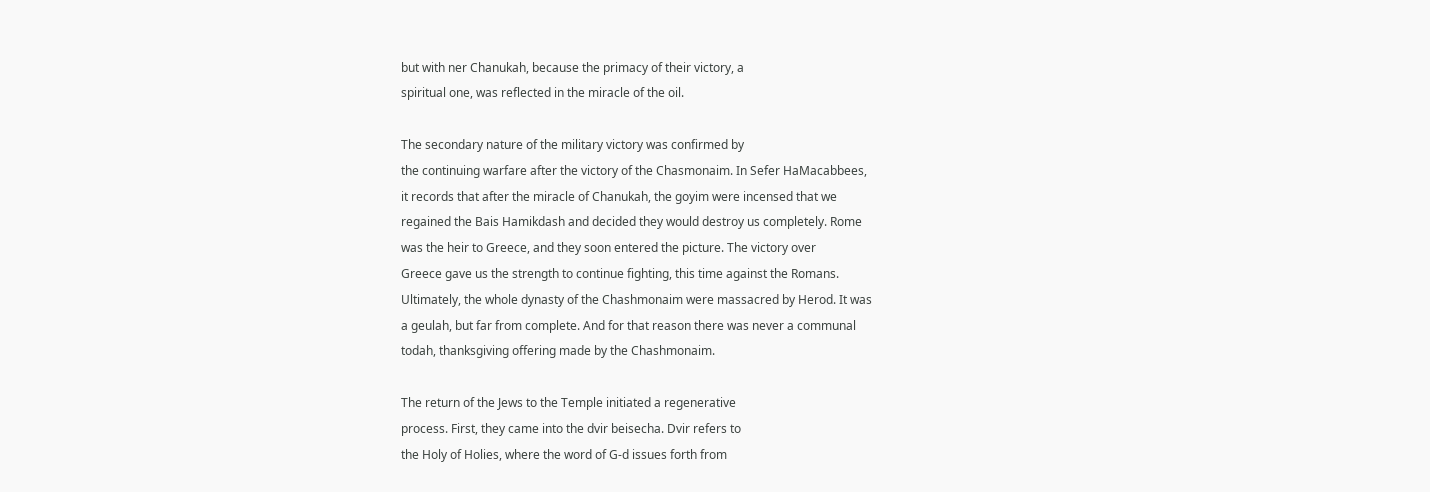but with ner Chanukah, because the primacy of their victory, a
spiritual one, was reflected in the miracle of the oil.

The secondary nature of the military victory was confirmed by
the continuing warfare after the victory of the Chasmonaim. In Sefer HaMacabbees,
it records that after the miracle of Chanukah, the goyim were incensed that we
regained the Bais Hamikdash and decided they would destroy us completely. Rome
was the heir to Greece, and they soon entered the picture. The victory over
Greece gave us the strength to continue fighting, this time against the Romans.
Ultimately, the whole dynasty of the Chashmonaim were massacred by Herod. It was
a geulah, but far from complete. And for that reason there was never a communal
todah, thanksgiving offering made by the Chashmonaim.

The return of the Jews to the Temple initiated a regenerative
process. First, they came into the dvir beisecha. Dvir refers to
the Holy of Holies, where the word of G-d issues forth from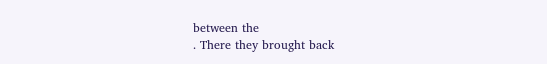between the
. There they brought back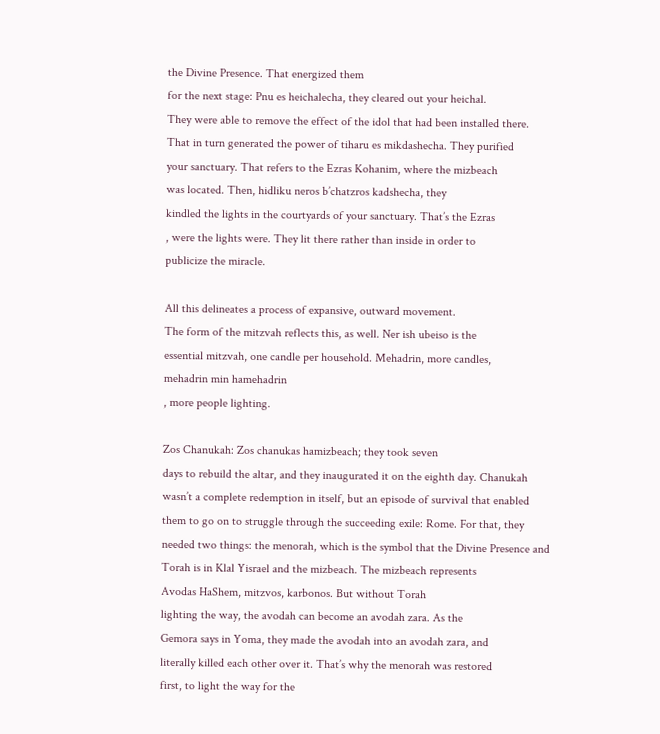the Divine Presence. That energized them
for the next stage: Pnu es heichalecha, they cleared out your heichal.
They were able to remove the effect of the idol that had been installed there.
That in turn generated the power of tiharu es mikdashecha. They purified
your sanctuary. That refers to the Ezras Kohanim, where the mizbeach
was located. Then, hidliku neros b’chatzros kadshecha, they
kindled the lights in the courtyards of your sanctuary. That’s the Ezras
, were the lights were. They lit there rather than inside in order to
publicize the miracle.

All this delineates a process of expansive, outward movement.
The form of the mitzvah reflects this, as well. Ner ish ubeiso is the
essential mitzvah, one candle per household. Mehadrin, more candles,
mehadrin min hamehadrin
, more people lighting.

Zos Chanukah: Zos chanukas hamizbeach; they took seven
days to rebuild the altar, and they inaugurated it on the eighth day. Chanukah
wasn’t a complete redemption in itself, but an episode of survival that enabled
them to go on to struggle through the succeeding exile: Rome. For that, they
needed two things: the menorah, which is the symbol that the Divine Presence and
Torah is in Klal Yisrael and the mizbeach. The mizbeach represents
Avodas HaShem, mitzvos, karbonos. But without Torah
lighting the way, the avodah can become an avodah zara. As the
Gemora says in Yoma, they made the avodah into an avodah zara, and
literally killed each other over it. That’s why the menorah was restored
first, to light the way for the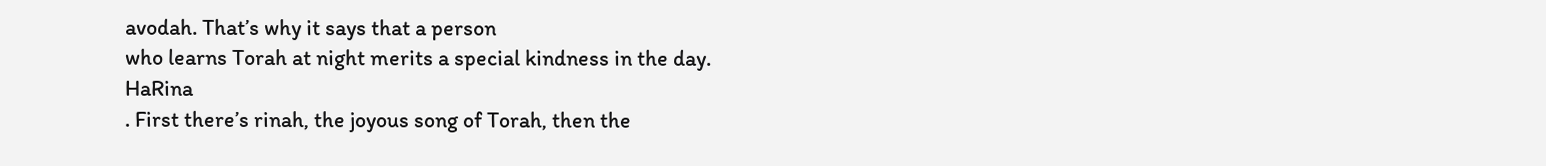avodah. That’s why it says that a person
who learns Torah at night merits a special kindness in the day. HaRina
. First there’s rinah, the joyous song of Torah, then the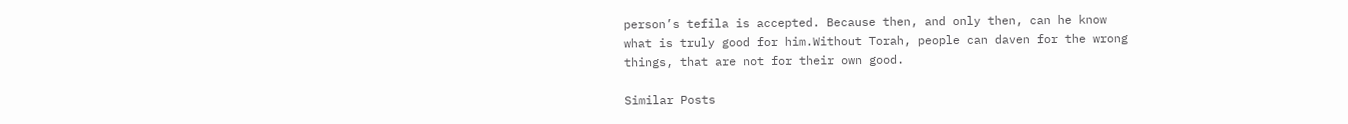person’s tefila is accepted. Because then, and only then, can he know
what is truly good for him.Without Torah, people can daven for the wrong
things, that are not for their own good.

Similar Posts